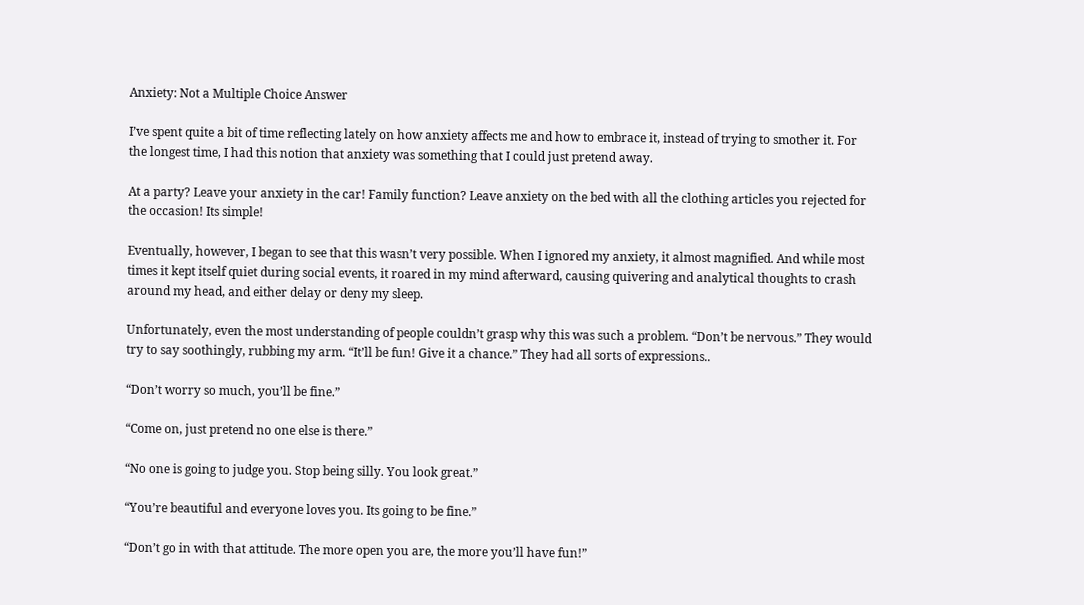Anxiety: Not a Multiple Choice Answer

I’ve spent quite a bit of time reflecting lately on how anxiety affects me and how to embrace it, instead of trying to smother it. For the longest time, I had this notion that anxiety was something that I could just pretend away.

At a party? Leave your anxiety in the car! Family function? Leave anxiety on the bed with all the clothing articles you rejected for the occasion! Its simple!

Eventually, however, I began to see that this wasn’t very possible. When I ignored my anxiety, it almost magnified. And while most times it kept itself quiet during social events, it roared in my mind afterward, causing quivering and analytical thoughts to crash around my head, and either delay or deny my sleep.

Unfortunately, even the most understanding of people couldn’t grasp why this was such a problem. “Don’t be nervous.” They would try to say soothingly, rubbing my arm. “It’ll be fun! Give it a chance.” They had all sorts of expressions..

“Don’t worry so much, you’ll be fine.”

“Come on, just pretend no one else is there.”

“No one is going to judge you. Stop being silly. You look great.”

“You’re beautiful and everyone loves you. Its going to be fine.”

“Don’t go in with that attitude. The more open you are, the more you’ll have fun!”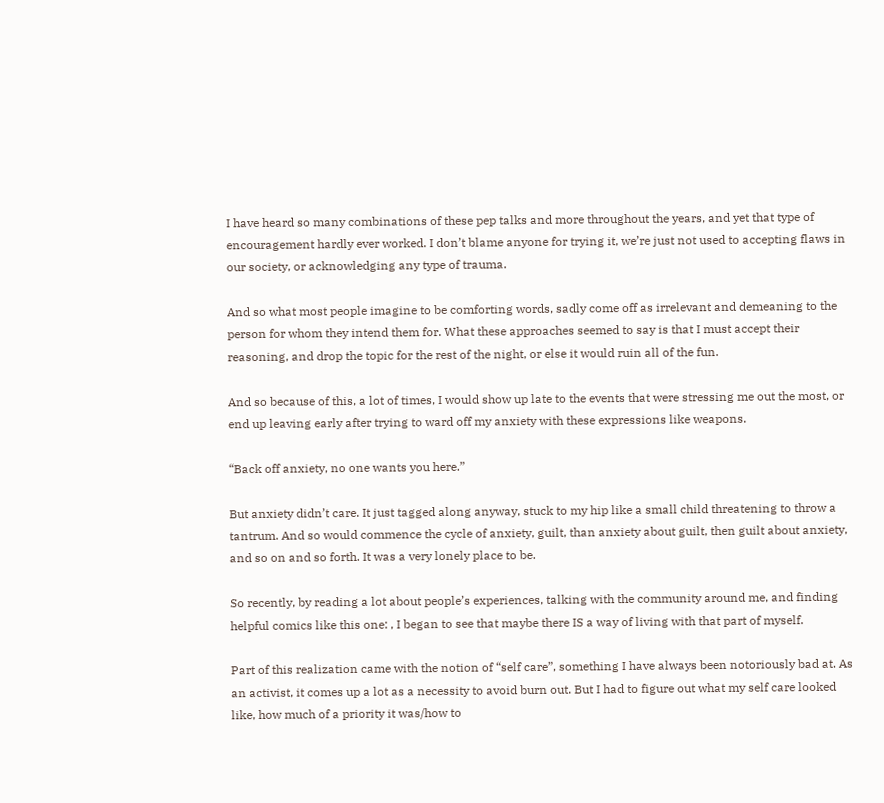I have heard so many combinations of these pep talks and more throughout the years, and yet that type of encouragement hardly ever worked. I don’t blame anyone for trying it, we’re just not used to accepting flaws in our society, or acknowledging any type of trauma.

And so what most people imagine to be comforting words, sadly come off as irrelevant and demeaning to the person for whom they intend them for. What these approaches seemed to say is that I must accept their reasoning, and drop the topic for the rest of the night, or else it would ruin all of the fun.

And so because of this, a lot of times, I would show up late to the events that were stressing me out the most, or end up leaving early after trying to ward off my anxiety with these expressions like weapons.

“Back off anxiety, no one wants you here.”

But anxiety didn’t care. It just tagged along anyway, stuck to my hip like a small child threatening to throw a tantrum. And so would commence the cycle of anxiety, guilt, than anxiety about guilt, then guilt about anxiety, and so on and so forth. It was a very lonely place to be.

So recently, by reading a lot about people’s experiences, talking with the community around me, and finding helpful comics like this one: , I began to see that maybe there IS a way of living with that part of myself.

Part of this realization came with the notion of “self care”, something I have always been notoriously bad at. As an activist, it comes up a lot as a necessity to avoid burn out. But I had to figure out what my self care looked like, how much of a priority it was/how to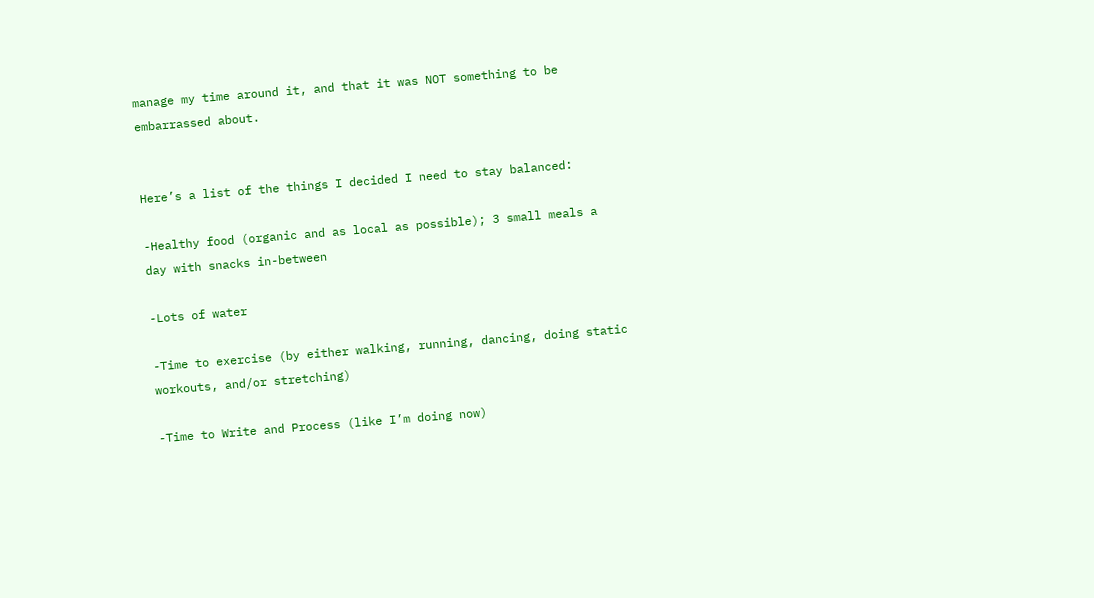manage my time around it, and that it was NOT something to be embarrassed about.


Here’s a list of the things I decided I need to stay balanced:

-Healthy food (organic and as local as possible); 3 small meals a day with snacks in-between

-Lots of water

-Time to exercise (by either walking, running, dancing, doing static workouts, and/or stretching)

-Time to Write and Process (like I’m doing now)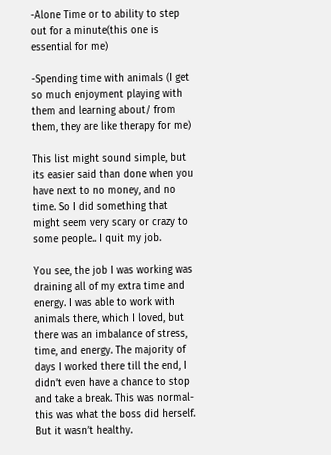-Alone Time or to ability to step out for a minute(this one is essential for me)

-Spending time with animals (I get so much enjoyment playing with them and learning about/ from them, they are like therapy for me)

This list might sound simple, but its easier said than done when you have next to no money, and no time. So I did something that might seem very scary or crazy to some people.. I quit my job.

You see, the job I was working was draining all of my extra time and energy. I was able to work with animals there, which I loved, but there was an imbalance of stress, time, and energy. The majority of days I worked there till the end, I didn’t even have a chance to stop and take a break. This was normal- this was what the boss did herself. But it wasn’t healthy.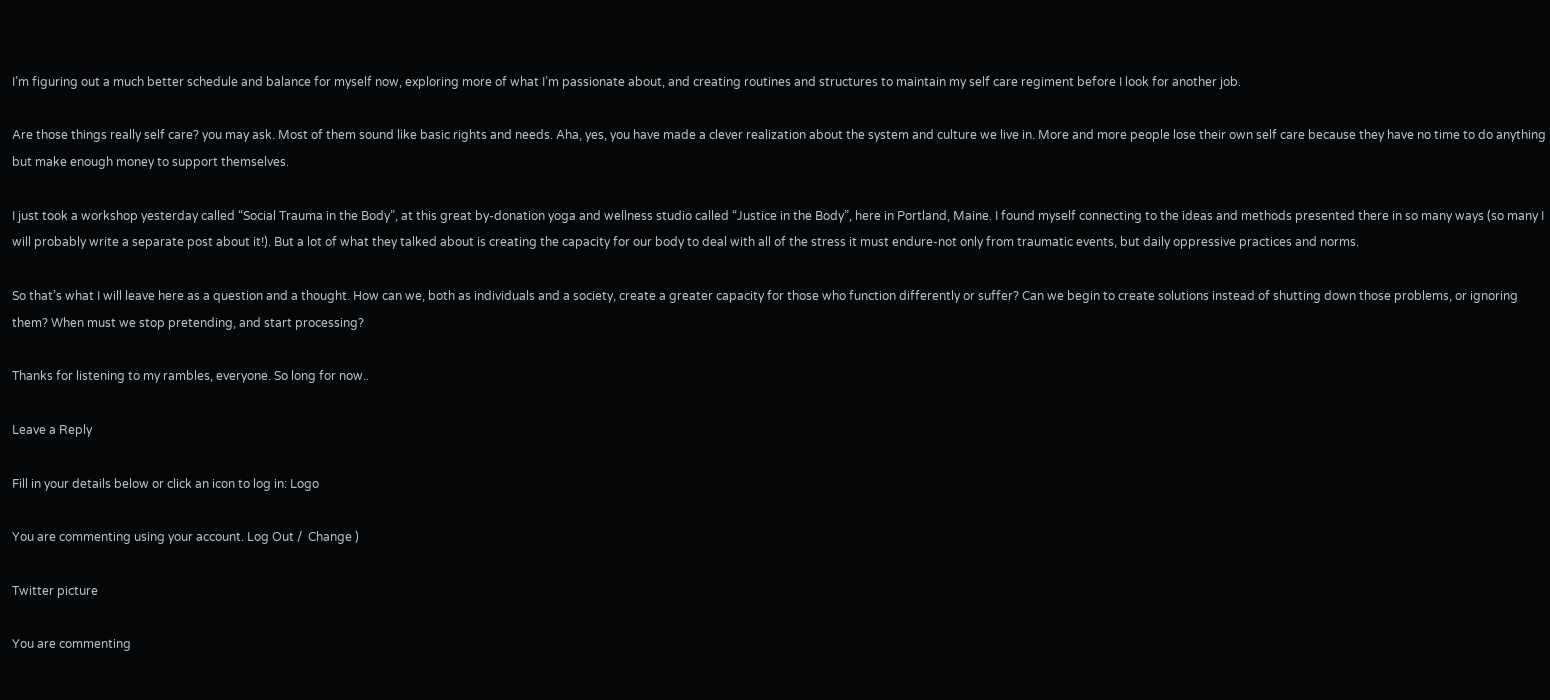I’m figuring out a much better schedule and balance for myself now, exploring more of what I’m passionate about, and creating routines and structures to maintain my self care regiment before I look for another job.

Are those things really self care? you may ask. Most of them sound like basic rights and needs. Aha, yes, you have made a clever realization about the system and culture we live in. More and more people lose their own self care because they have no time to do anything but make enough money to support themselves.

I just took a workshop yesterday called “Social Trauma in the Body”, at this great by-donation yoga and wellness studio called “Justice in the Body”, here in Portland, Maine. I found myself connecting to the ideas and methods presented there in so many ways (so many I will probably write a separate post about it!). But a lot of what they talked about is creating the capacity for our body to deal with all of the stress it must endure-not only from traumatic events, but daily oppressive practices and norms.

So that’s what I will leave here as a question and a thought. How can we, both as individuals and a society, create a greater capacity for those who function differently or suffer? Can we begin to create solutions instead of shutting down those problems, or ignoring them? When must we stop pretending, and start processing?

Thanks for listening to my rambles, everyone. So long for now..

Leave a Reply

Fill in your details below or click an icon to log in: Logo

You are commenting using your account. Log Out /  Change )

Twitter picture

You are commenting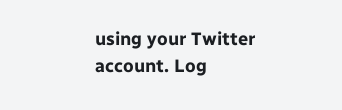using your Twitter account. Log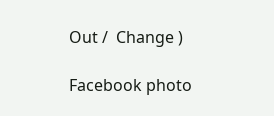Out /  Change )

Facebook photo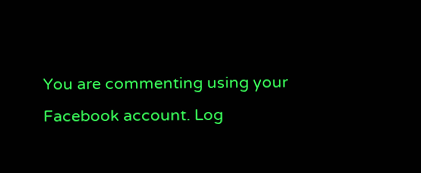You are commenting using your Facebook account. Log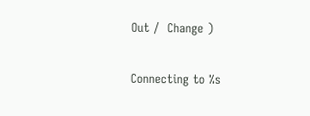Out /  Change )

Connecting to %s